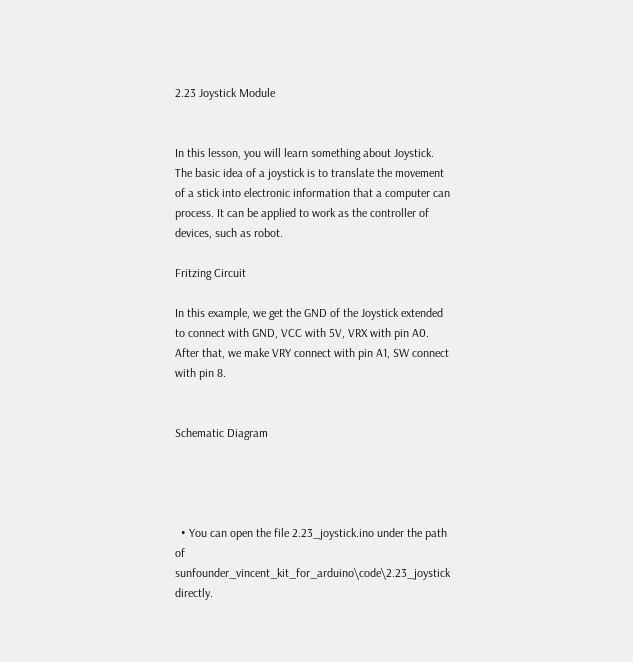2.23 Joystick Module


In this lesson, you will learn something about Joystick. The basic idea of a joystick is to translate the movement of a stick into electronic information that a computer can process. It can be applied to work as the controller of devices, such as robot.

Fritzing Circuit

In this example, we get the GND of the Joystick extended to connect with GND, VCC with 5V, VRX with pin A0. After that, we make VRY connect with pin A1, SW connect with pin 8.


Schematic Diagram




  • You can open the file 2.23_joystick.ino under the path of sunfounder_vincent_kit_for_arduino\code\2.23_joystick directly.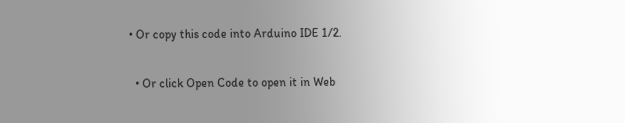• Or copy this code into Arduino IDE 1/2.

  • Or click Open Code to open it in Web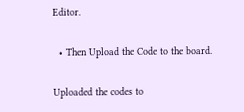Editor.

  • Then Upload the Code to the board.

Uploaded the codes to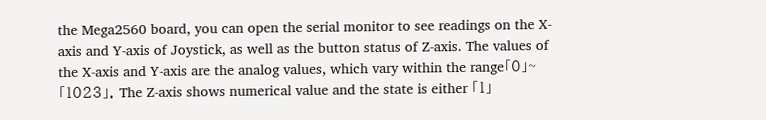the Mega2560 board, you can open the serial monitor to see readings on the X-axis and Y-axis of Joystick, as well as the button status of Z-axis. The values of the X-axis and Y-axis are the analog values, which vary within the range「0」~「1023」. The Z-axis shows numerical value and the state is either 「1」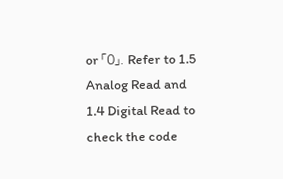or 「0」. Refer to 1.5 Analog Read and 1.4 Digital Read to check the code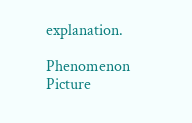explanation.

Phenomenon Picture